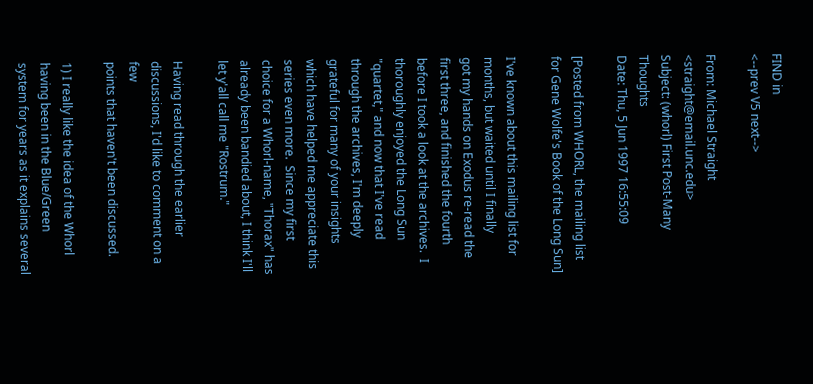FIND in
<--prev V5 next-->

From: Michael Straight <straight@email.unc.edu>
Subject: (whorl) First Post-Many Thoughts
Date: Thu, 5 Jun 1997 16:55:09

[Posted from WHORL, the mailing list for Gene Wolfe's Book of the Long Sun]

I've known about this mailing list for months, but waited until I finally
got my hands on Exodus re-read the first three, and finished the fourth
before I took a look at the archives.  I thoroughly enjoyed the Long Sun
"quartet," and now that I've read through the archives, I'm deeply
grateful for many of your insights which have helped me appreciate this
series even more.  Since my first choice for a Whorl-name, "Thorax" has
already been bandied about, I think I'll let y'all call me "Rostrum."

Having read through the earlier discussions, I'd like to comment on a few
points that haven't been discussed.

1) I really like the idea of the Whorl having been in the Blue/Green
system for years as it explains several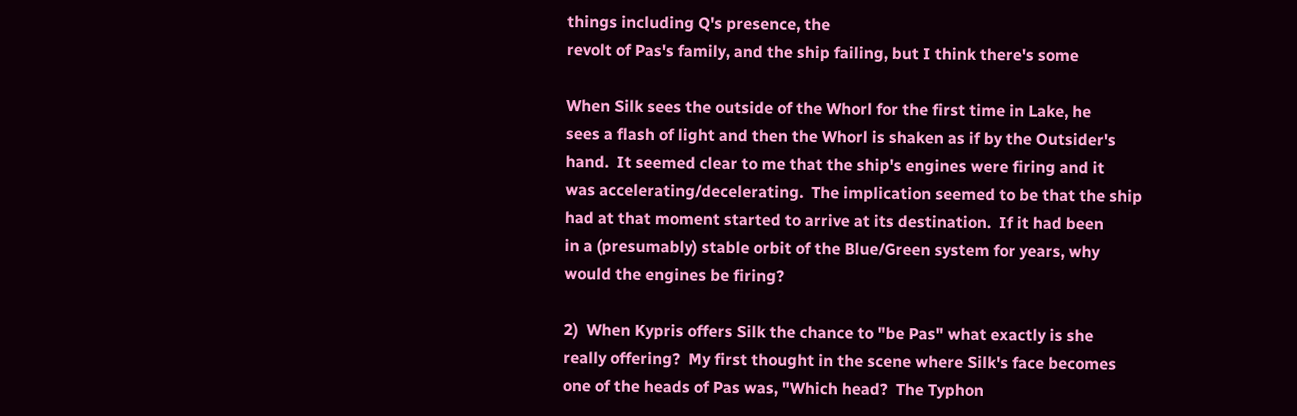things including Q's presence, the
revolt of Pas's family, and the ship failing, but I think there's some

When Silk sees the outside of the Whorl for the first time in Lake, he
sees a flash of light and then the Whorl is shaken as if by the Outsider's
hand.  It seemed clear to me that the ship's engines were firing and it
was accelerating/decelerating.  The implication seemed to be that the ship
had at that moment started to arrive at its destination.  If it had been
in a (presumably) stable orbit of the Blue/Green system for years, why
would the engines be firing?

2)  When Kypris offers Silk the chance to "be Pas" what exactly is she
really offering?  My first thought in the scene where Silk's face becomes
one of the heads of Pas was, "Which head?  The Typhon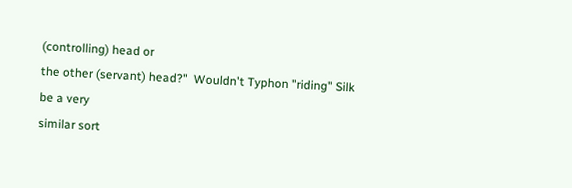(controlling) head or
the other (servant) head?"  Wouldn't Typhon "riding" Silk be a very
similar sort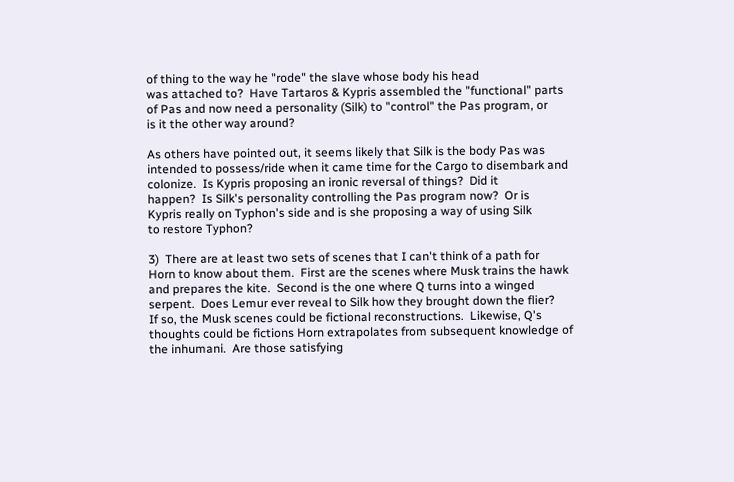of thing to the way he "rode" the slave whose body his head
was attached to?  Have Tartaros & Kypris assembled the "functional" parts
of Pas and now need a personality (Silk) to "control" the Pas program, or
is it the other way around?

As others have pointed out, it seems likely that Silk is the body Pas was
intended to possess/ride when it came time for the Cargo to disembark and
colonize.  Is Kypris proposing an ironic reversal of things?  Did it
happen?  Is Silk's personality controlling the Pas program now?  Or is
Kypris really on Typhon's side and is she proposing a way of using Silk
to restore Typhon?

3)  There are at least two sets of scenes that I can't think of a path for
Horn to know about them.  First are the scenes where Musk trains the hawk
and prepares the kite.  Second is the one where Q turns into a winged
serpent.  Does Lemur ever reveal to Silk how they brought down the flier?
If so, the Musk scenes could be fictional reconstructions.  Likewise, Q's
thoughts could be fictions Horn extrapolates from subsequent knowledge of
the inhumani.  Are those satisfying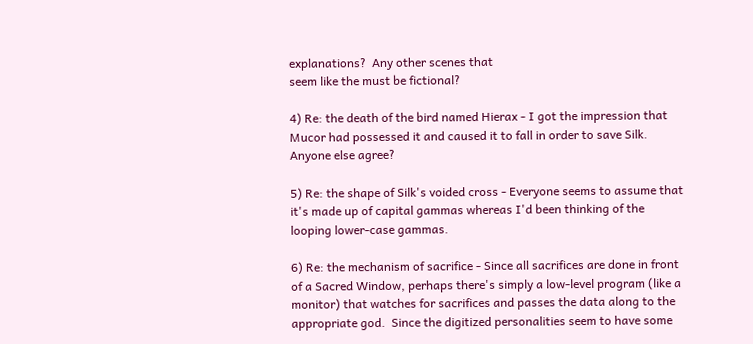explanations?  Any other scenes that
seem like the must be fictional?

4) Re: the death of the bird named Hierax - I got the impression that
Mucor had possessed it and caused it to fall in order to save Silk.
Anyone else agree?

5) Re: the shape of Silk's voided cross - Everyone seems to assume that
it's made up of capital gammas whereas I'd been thinking of the
looping lower-case gammas.

6) Re: the mechanism of sacrifice - Since all sacrifices are done in front
of a Sacred Window, perhaps there's simply a low-level program (like a
monitor) that watches for sacrifices and passes the data along to the
appropriate god.  Since the digitized personalities seem to have some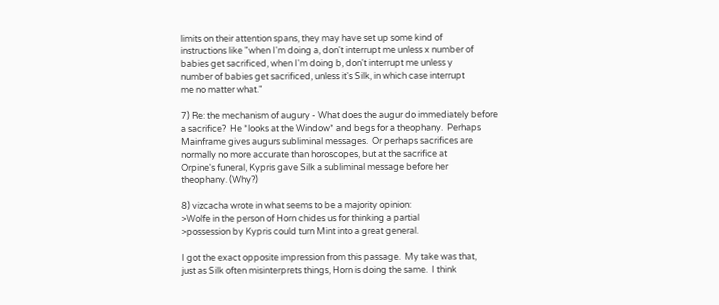limits on their attention spans, they may have set up some kind of
instructions like "when I'm doing a, don't interrupt me unless x number of
babies get sacrificed, when I'm doing b, don't interrupt me unless y
number of babies get sacrificed, unless it's Silk, in which case interrupt
me no matter what."

7) Re: the mechanism of augury - What does the augur do immediately before
a sacrifice?  He *looks at the Window* and begs for a theophany.  Perhaps
Mainframe gives augurs subliminal messages.  Or perhaps sacrifices are
normally no more accurate than horoscopes, but at the sacrifice at
Orpine's funeral, Kypris gave Silk a subliminal message before her
theophany. (Why?)

8) vizcacha wrote in what seems to be a majority opinion:
>Wolfe in the person of Horn chides us for thinking a partial
>possession by Kypris could turn Mint into a great general.

I got the exact opposite impression from this passage.  My take was that,
just as Silk often misinterprets things, Horn is doing the same.  I think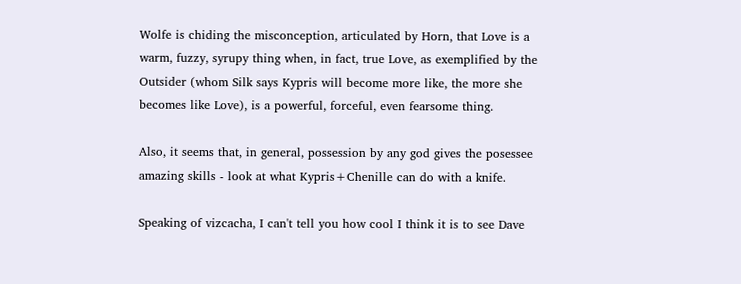Wolfe is chiding the misconception, articulated by Horn, that Love is a
warm, fuzzy, syrupy thing when, in fact, true Love, as exemplified by the
Outsider (whom Silk says Kypris will become more like, the more she
becomes like Love), is a powerful, forceful, even fearsome thing.

Also, it seems that, in general, possession by any god gives the posessee
amazing skills - look at what Kypris+Chenille can do with a knife.

Speaking of vizcacha, I can't tell you how cool I think it is to see Dave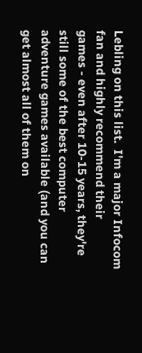Lebling on this list.  I'm a major Infocom fan and highly recommend their
games - even after 10-15 years, they're still some of the best computer
adventure games available (and you can get almost all of them on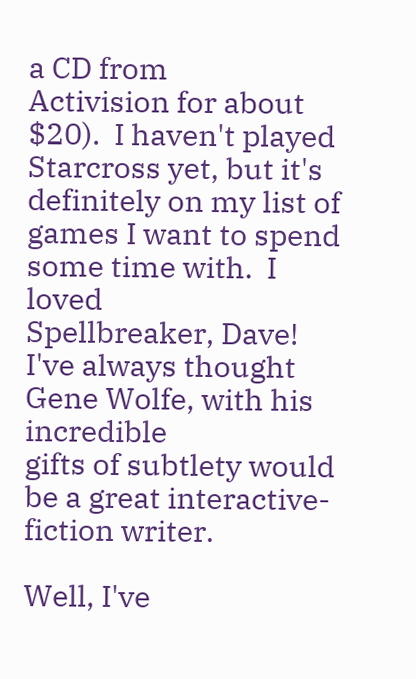a CD from
Activision for about $20).  I haven't played Starcross yet, but it's
definitely on my list of games I want to spend some time with.  I loved
Spellbreaker, Dave!  I've always thought Gene Wolfe, with his incredible
gifts of subtlety would be a great interactive-fiction writer.

Well, I've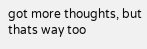got more thoughts, but thats way too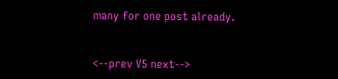many for one post already.


<--prev V5 next-->